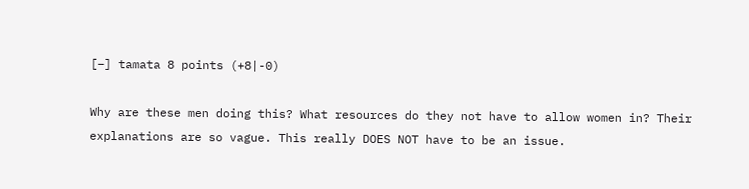[–] tamata 8 points (+8|-0)

Why are these men doing this? What resources do they not have to allow women in? Their explanations are so vague. This really DOES NOT have to be an issue.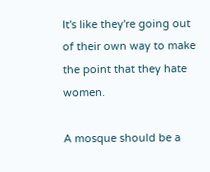It's like they're going out of their own way to make the point that they hate women.

A mosque should be a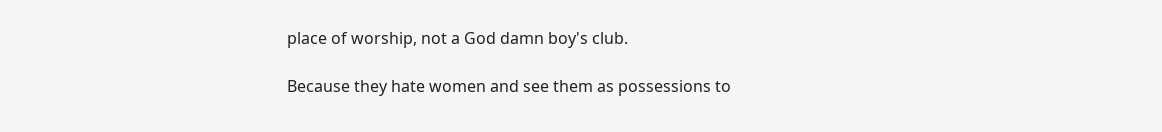place of worship, not a God damn boy's club.

Because they hate women and see them as possessions to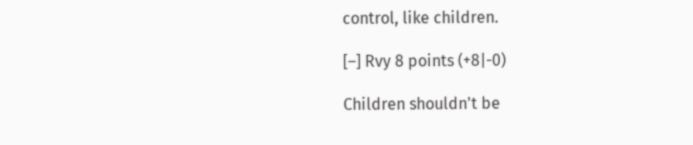control, like children.

[–] Rvy 8 points (+8|-0)

Children shouldn't be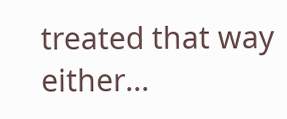treated that way either...